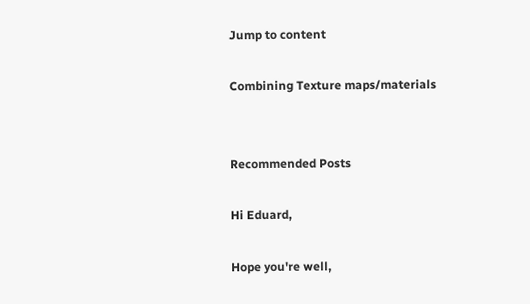Jump to content

Combining Texture maps/materials


Recommended Posts

Hi Eduard,

Hope you're well,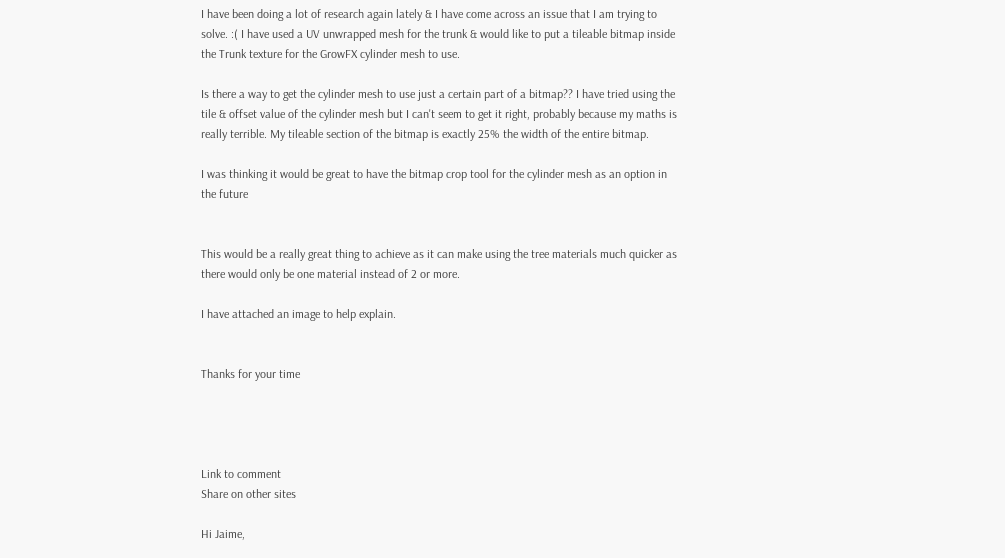I have been doing a lot of research again lately & I have come across an issue that I am trying to solve. :( I have used a UV unwrapped mesh for the trunk & would like to put a tileable bitmap inside the Trunk texture for the GrowFX cylinder mesh to use.

Is there a way to get the cylinder mesh to use just a certain part of a bitmap?? I have tried using the tile & offset value of the cylinder mesh but I can't seem to get it right, probably because my maths is really terrible. My tileable section of the bitmap is exactly 25% the width of the entire bitmap.

I was thinking it would be great to have the bitmap crop tool for the cylinder mesh as an option in the future


This would be a really great thing to achieve as it can make using the tree materials much quicker as there would only be one material instead of 2 or more.

I have attached an image to help explain.


Thanks for your time




Link to comment
Share on other sites

Hi Jaime,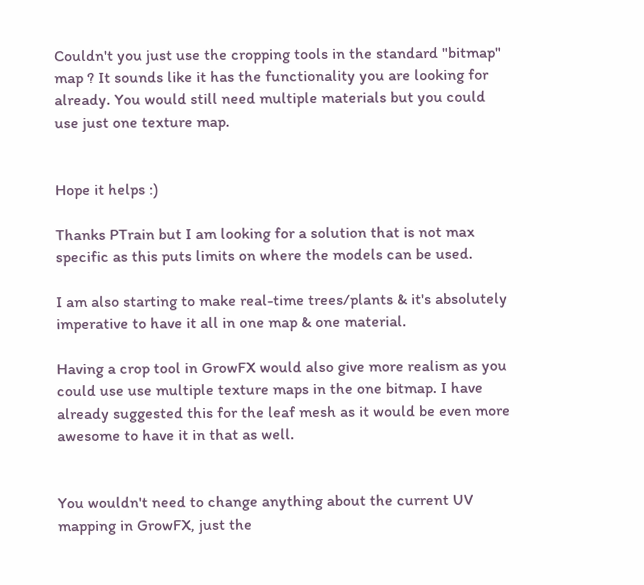Couldn't you just use the cropping tools in the standard "bitmap" map ? It sounds like it has the functionality you are looking for already. You would still need multiple materials but you could use just one texture map.


Hope it helps :)

Thanks PTrain but I am looking for a solution that is not max specific as this puts limits on where the models can be used.

I am also starting to make real-time trees/plants & it's absolutely  imperative to have it all in one map & one material.

Having a crop tool in GrowFX would also give more realism as you could use use multiple texture maps in the one bitmap. I have already suggested this for the leaf mesh as it would be even more awesome to have it in that as well.


You wouldn't need to change anything about the current UV mapping in GrowFX, just the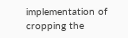implementation of cropping the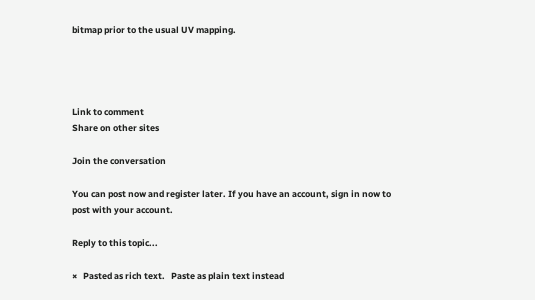bitmap prior to the usual UV mapping.




Link to comment
Share on other sites

Join the conversation

You can post now and register later. If you have an account, sign in now to post with your account.

Reply to this topic...

×   Pasted as rich text.   Paste as plain text instead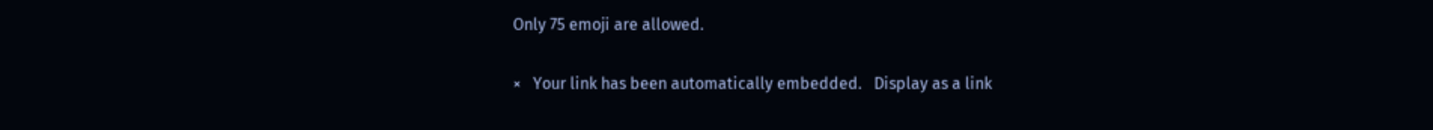Only 75 emoji are allowed.

×   Your link has been automatically embedded.   Display as a link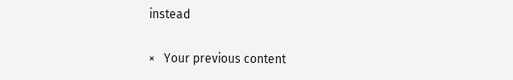instead

×   Your previous content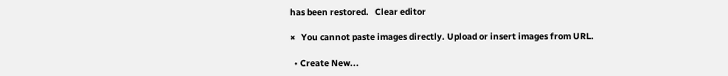has been restored.   Clear editor

×   You cannot paste images directly. Upload or insert images from URL.

  • Create New...